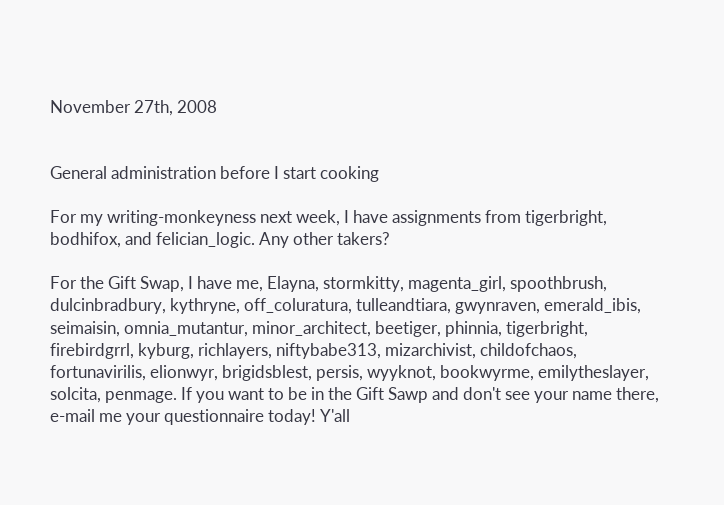November 27th, 2008


General administration before I start cooking

For my writing-monkeyness next week, I have assignments from tigerbright, bodhifox, and felician_logic. Any other takers?

For the Gift Swap, I have me, Elayna, stormkitty, magenta_girl, spoothbrush, dulcinbradbury, kythryne, off_coluratura, tulleandtiara, gwynraven, emerald_ibis, seimaisin, omnia_mutantur, minor_architect, beetiger, phinnia, tigerbright, firebirdgrrl, kyburg, richlayers, niftybabe313, mizarchivist, childofchaos, fortunavirilis, elionwyr, brigidsblest, persis, wyyknot, bookwyrme, emilytheslayer, solcita, penmage. If you want to be in the Gift Sawp and don't see your name there, e-mail me your questionnaire today! Y'all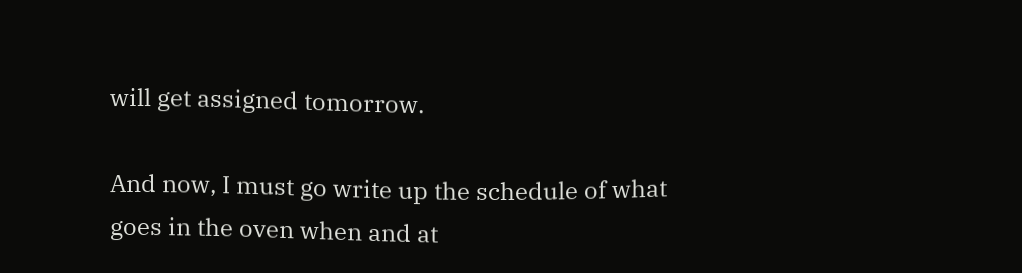will get assigned tomorrow.

And now, I must go write up the schedule of what goes in the oven when and at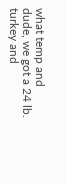what temp and dude, we got a 24 lb. turkey and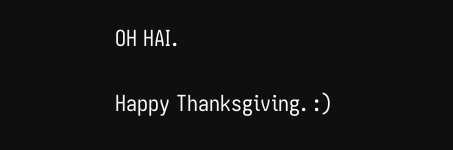OH HAI.

Happy Thanksgiving. :)